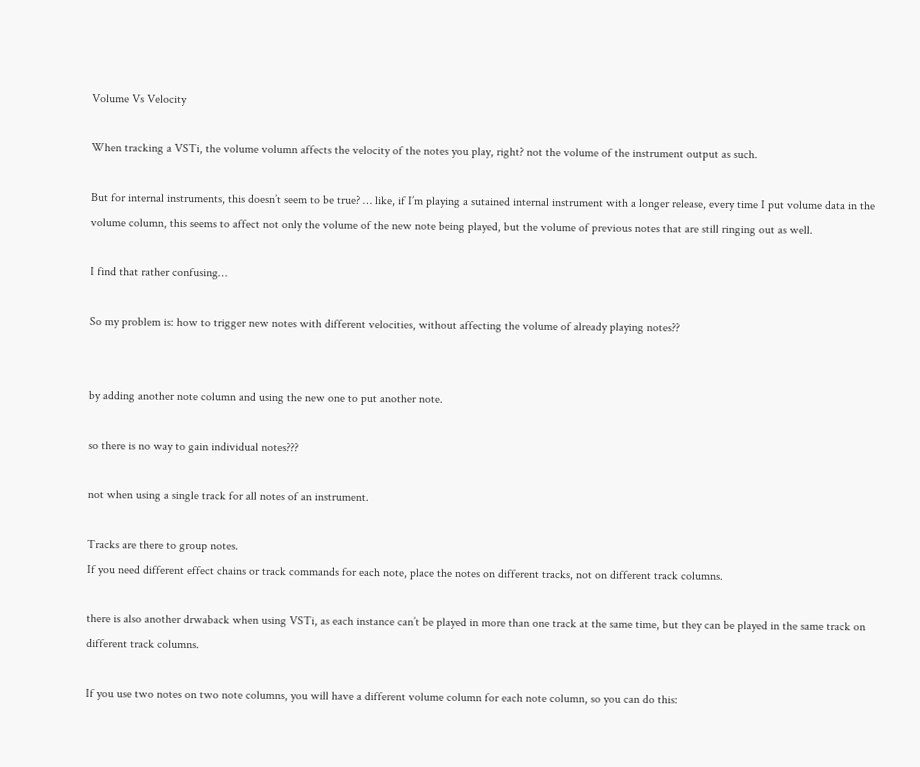Volume Vs Velocity

When tracking a VSTi, the volume volumn affects the velocity of the notes you play, right? not the volume of the instrument output as such.

But for internal instruments, this doesn’t seem to be true? … like, if I’m playing a sutained internal instrument with a longer release, every time I put volume data in the volume column, this seems to affect not only the volume of the new note being played, but the volume of previous notes that are still ringing out as well.

I find that rather confusing…

So my problem is: how to trigger new notes with different velocities, without affecting the volume of already playing notes??


by adding another note column and using the new one to put another note.

so there is no way to gain individual notes???

not when using a single track for all notes of an instrument.

Tracks are there to group notes.
If you need different effect chains or track commands for each note, place the notes on different tracks, not on different track columns.

there is also another drwaback when using VSTi, as each instance can’t be played in more than one track at the same time, but they can be played in the same track on different track columns.

If you use two notes on two note columns, you will have a different volume column for each note column, so you can do this: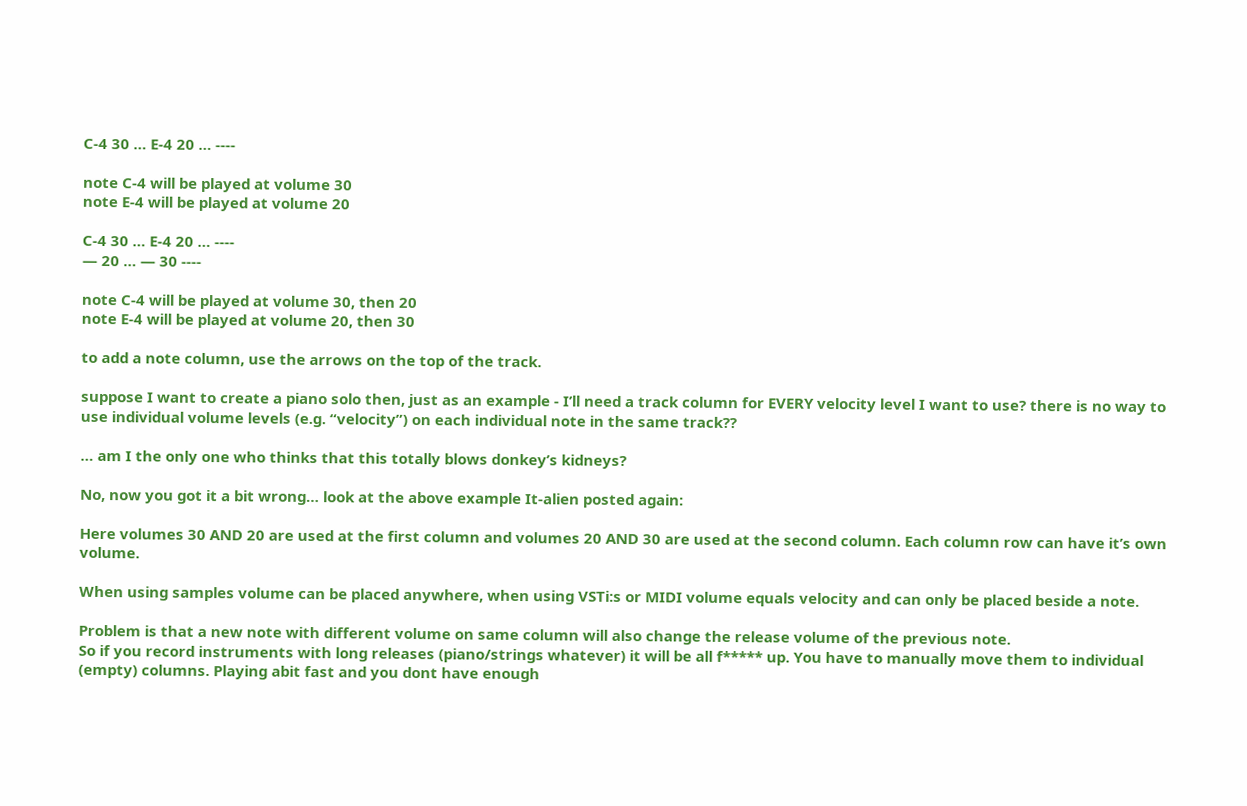C-4 30 … E-4 20 … ----

note C-4 will be played at volume 30
note E-4 will be played at volume 20

C-4 30 … E-4 20 … ----
— 20 … — 30 ----

note C-4 will be played at volume 30, then 20
note E-4 will be played at volume 20, then 30

to add a note column, use the arrows on the top of the track.

suppose I want to create a piano solo then, just as an example - I’ll need a track column for EVERY velocity level I want to use? there is no way to use individual volume levels (e.g. “velocity”) on each individual note in the same track??

… am I the only one who thinks that this totally blows donkey’s kidneys?

No, now you got it a bit wrong… look at the above example It-alien posted again:

Here volumes 30 AND 20 are used at the first column and volumes 20 AND 30 are used at the second column. Each column row can have it’s own volume.

When using samples volume can be placed anywhere, when using VSTi:s or MIDI volume equals velocity and can only be placed beside a note.

Problem is that a new note with different volume on same column will also change the release volume of the previous note.
So if you record instruments with long releases (piano/strings whatever) it will be all f***** up. You have to manually move them to individual (empty) columns. Playing abit fast and you dont have enough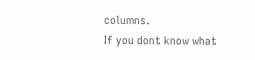columns.
If you dont know what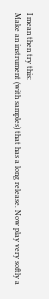I mean then try this:
Make an instrument (with samples) that has a long release. Now play very softly a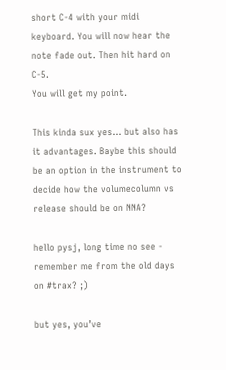short C-4 with your midi keyboard. You will now hear the note fade out. Then hit hard on C-5.
You will get my point.

This kinda sux yes… but also has it advantages. Baybe this should be an option in the instrument to decide how the volumecolumn vs release should be on NNA?

hello pysj, long time no see - remember me from the old days on #trax? ;)

but yes, you’ve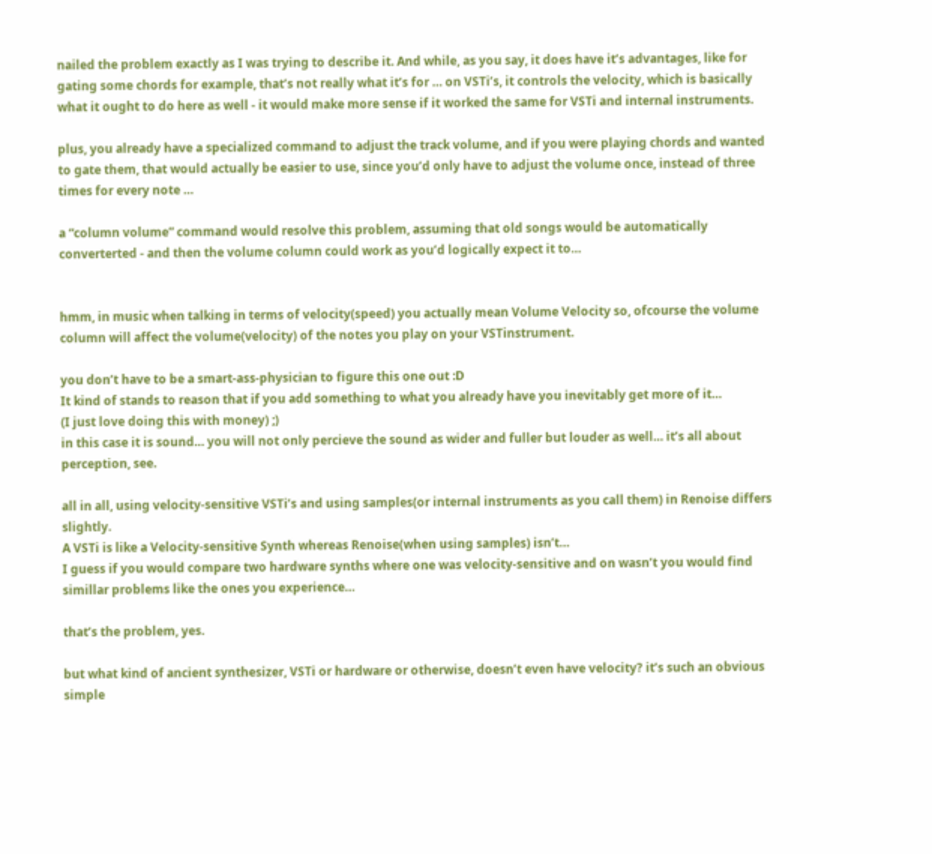nailed the problem exactly as I was trying to describe it. And while, as you say, it does have it’s advantages, like for gating some chords for example, that’s not really what it’s for … on VSTi’s, it controls the velocity, which is basically what it ought to do here as well - it would make more sense if it worked the same for VSTi and internal instruments.

plus, you already have a specialized command to adjust the track volume, and if you were playing chords and wanted to gate them, that would actually be easier to use, since you’d only have to adjust the volume once, instead of three times for every note …

a “column volume” command would resolve this problem, assuming that old songs would be automatically converterted - and then the volume column could work as you’d logically expect it to…


hmm, in music when talking in terms of velocity(speed) you actually mean Volume Velocity so, ofcourse the volume column will affect the volume(velocity) of the notes you play on your VSTinstrument.

you don’t have to be a smart-ass-physician to figure this one out :D
It kind of stands to reason that if you add something to what you already have you inevitably get more of it…
(I just love doing this with money) ;)
in this case it is sound… you will not only percieve the sound as wider and fuller but louder as well… it’s all about perception, see.

all in all, using velocity-sensitive VSTi’s and using samples(or internal instruments as you call them) in Renoise differs slightly.
A VSTi is like a Velocity-sensitive Synth whereas Renoise(when using samples) isn’t…
I guess if you would compare two hardware synths where one was velocity-sensitive and on wasn’t you would find simillar problems like the ones you experience…

that’s the problem, yes.

but what kind of ancient synthesizer, VSTi or hardware or otherwise, doesn’t even have velocity? it’s such an obvious simple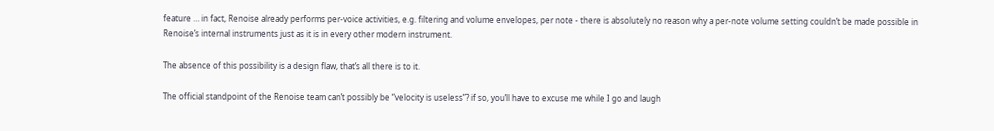feature … in fact, Renoise already performs per-voice activities, e.g. filtering and volume envelopes, per note - there is absolutely no reason why a per-note volume setting couldn’t be made possible in Renoise’s internal instruments just as it is in every other modern instrument.

The absence of this possibility is a design flaw, that’s all there is to it.

The official standpoint of the Renoise team can’t possibly be “velocity is useless”? if so, you’ll have to excuse me while I go and laugh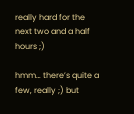really hard for the next two and a half hours ;)

hmm… there’s quite a few, really ;) but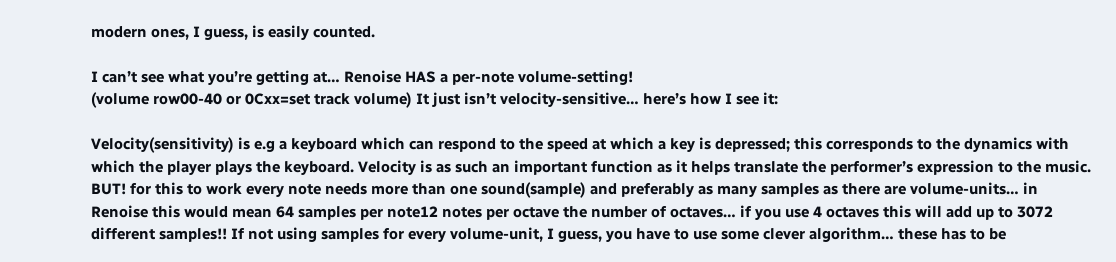modern ones, I guess, is easily counted.

I can’t see what you’re getting at… Renoise HAS a per-note volume-setting!
(volume row00-40 or 0Cxx=set track volume) It just isn’t velocity-sensitive… here’s how I see it:

Velocity(sensitivity) is e.g a keyboard which can respond to the speed at which a key is depressed; this corresponds to the dynamics with which the player plays the keyboard. Velocity is as such an important function as it helps translate the performer’s expression to the music.
BUT! for this to work every note needs more than one sound(sample) and preferably as many samples as there are volume-units… in Renoise this would mean 64 samples per note12 notes per octave the number of octaves… if you use 4 octaves this will add up to 3072 different samples!! If not using samples for every volume-unit, I guess, you have to use some clever algorithm… these has to be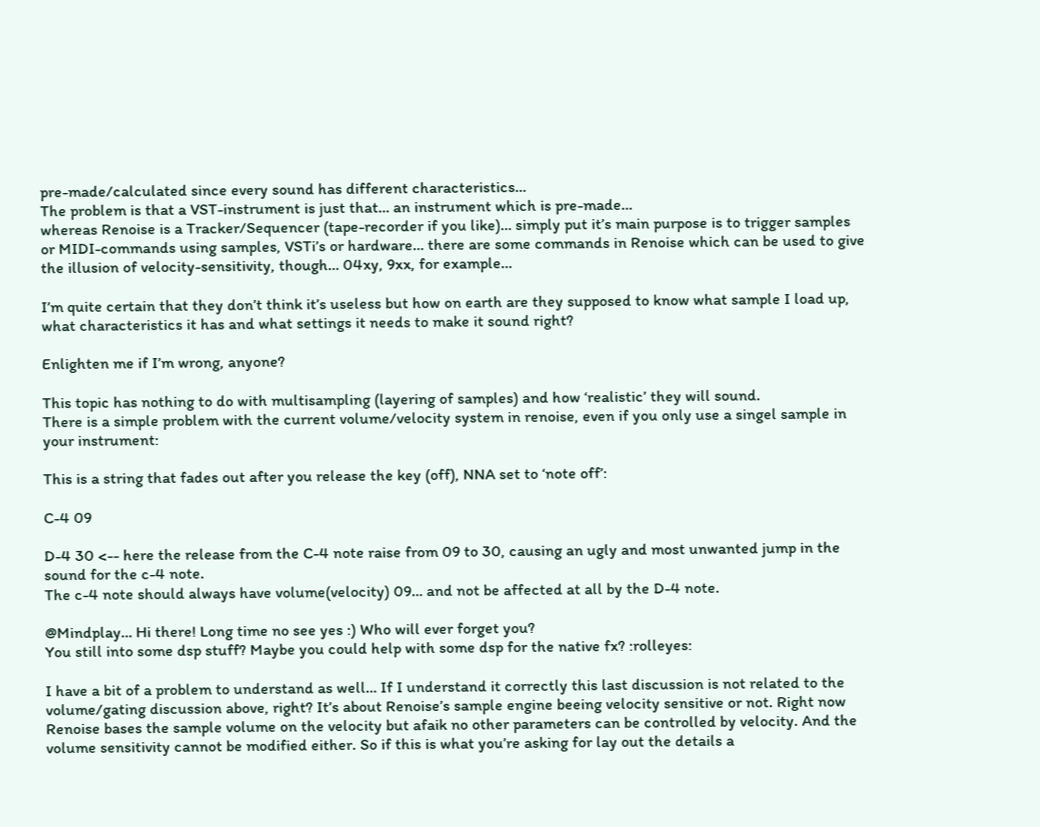pre-made/calculated since every sound has different characteristics…
The problem is that a VST-instrument is just that… an instrument which is pre-made…
whereas Renoise is a Tracker/Sequencer (tape-recorder if you like)… simply put it’s main purpose is to trigger samples or MIDI-commands using samples, VSTi’s or hardware… there are some commands in Renoise which can be used to give the illusion of velocity-sensitivity, though… 04xy, 9xx, for example…

I’m quite certain that they don’t think it’s useless but how on earth are they supposed to know what sample I load up, what characteristics it has and what settings it needs to make it sound right?

Enlighten me if I’m wrong, anyone?

This topic has nothing to do with multisampling (layering of samples) and how ‘realistic’ they will sound.
There is a simple problem with the current volume/velocity system in renoise, even if you only use a singel sample in your instrument:

This is a string that fades out after you release the key (off), NNA set to ‘note off’:

C-4 09

D-4 30 <-- here the release from the C-4 note raise from 09 to 30, causing an ugly and most unwanted jump in the sound for the c-4 note.
The c-4 note should always have volume(velocity) 09… and not be affected at all by the D-4 note.

@Mindplay… Hi there! Long time no see yes :) Who will ever forget you?
You still into some dsp stuff? Maybe you could help with some dsp for the native fx? :rolleyes:

I have a bit of a problem to understand as well… If I understand it correctly this last discussion is not related to the volume/gating discussion above, right? It’s about Renoise’s sample engine beeing velocity sensitive or not. Right now Renoise bases the sample volume on the velocity but afaik no other parameters can be controlled by velocity. And the volume sensitivity cannot be modified either. So if this is what you’re asking for lay out the details a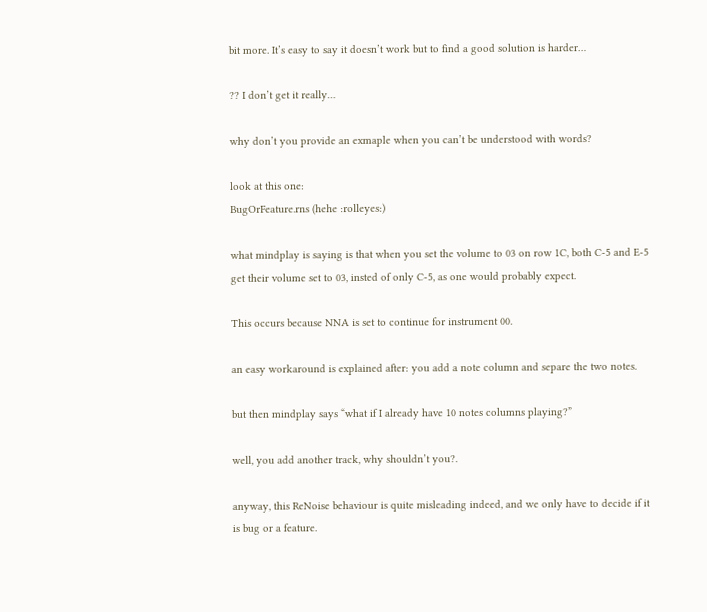bit more. It’s easy to say it doesn’t work but to find a good solution is harder…

?? I don’t get it really…

why don’t you provide an exmaple when you can’t be understood with words?

look at this one:
BugOrFeature.rns (hehe :rolleyes:)

what mindplay is saying is that when you set the volume to 03 on row 1C, both C-5 and E-5 get their volume set to 03, insted of only C-5, as one would probably expect.

This occurs because NNA is set to continue for instrument 00.

an easy workaround is explained after: you add a note column and separe the two notes.

but then mindplay says “what if I already have 10 notes columns playing?”

well, you add another track, why shouldn’t you?.

anyway, this ReNoise behaviour is quite misleading indeed, and we only have to decide if it is bug or a feature.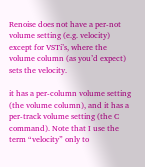Renoise does not have a per-not volume setting (e.g. velocity) except for VSTi’s, where the volume column (as you’d expect) sets the velocity.

it has a per-column volume setting (the volume column), and it has a per-track volume setting (the C command). Note that I use the term “velocity” only to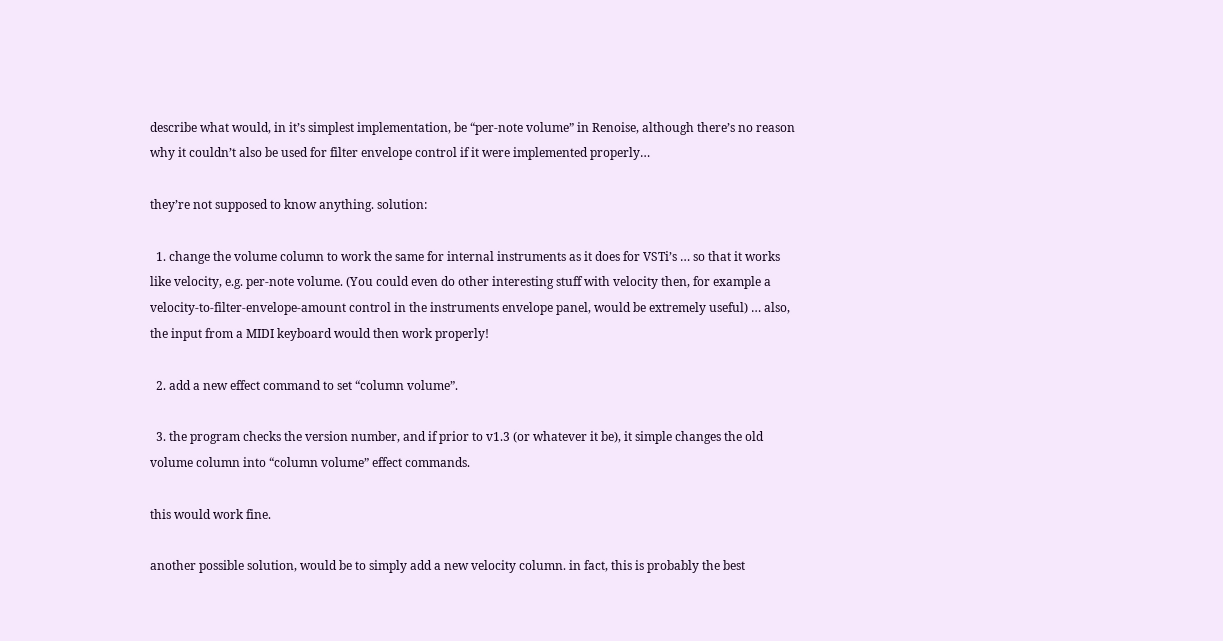describe what would, in it’s simplest implementation, be “per-note volume” in Renoise, although there’s no reason why it couldn’t also be used for filter envelope control if it were implemented properly…

they’re not supposed to know anything. solution:

  1. change the volume column to work the same for internal instruments as it does for VSTi’s … so that it works like velocity, e.g. per-note volume. (You could even do other interesting stuff with velocity then, for example a velocity-to-filter-envelope-amount control in the instruments envelope panel, would be extremely useful) … also, the input from a MIDI keyboard would then work properly!

  2. add a new effect command to set “column volume”.

  3. the program checks the version number, and if prior to v1.3 (or whatever it be), it simple changes the old volume column into “column volume” effect commands.

this would work fine.

another possible solution, would be to simply add a new velocity column. in fact, this is probably the best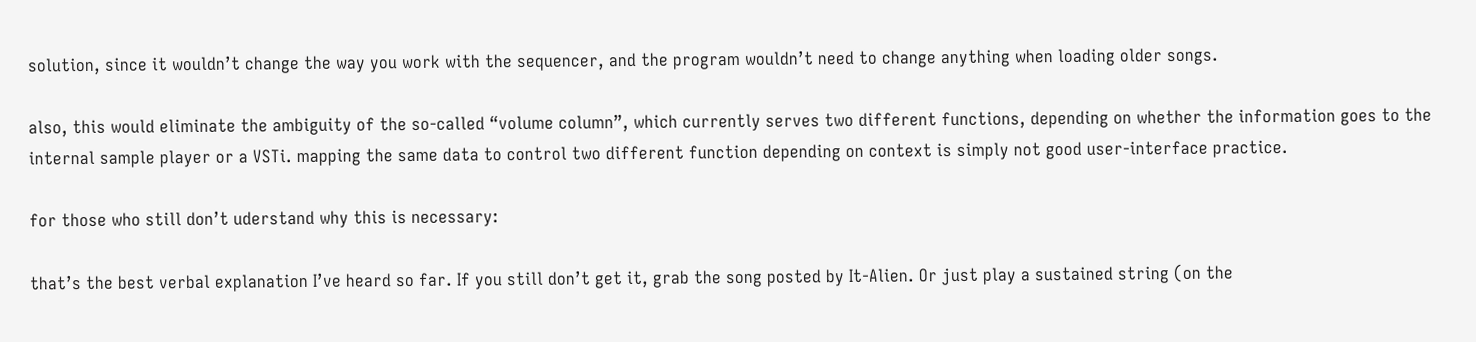solution, since it wouldn’t change the way you work with the sequencer, and the program wouldn’t need to change anything when loading older songs.

also, this would eliminate the ambiguity of the so-called “volume column”, which currently serves two different functions, depending on whether the information goes to the internal sample player or a VSTi. mapping the same data to control two different function depending on context is simply not good user-interface practice.

for those who still don’t uderstand why this is necessary:

that’s the best verbal explanation I’ve heard so far. If you still don’t get it, grab the song posted by It-Alien. Or just play a sustained string (on the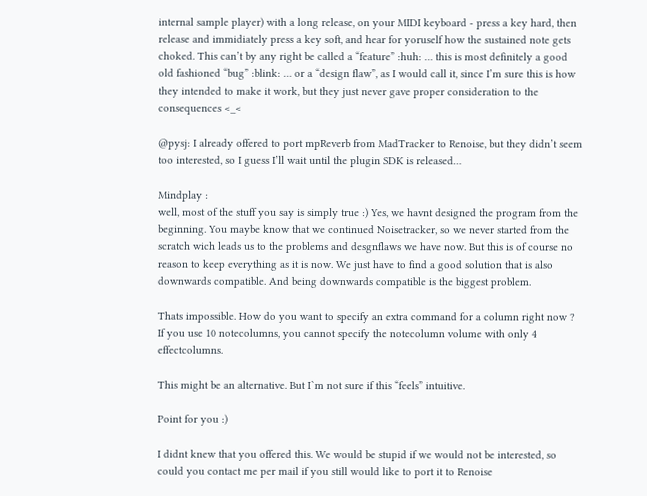internal sample player) with a long release, on your MIDI keyboard - press a key hard, then release and immidiately press a key soft, and hear for yoruself how the sustained note gets choked. This can’t by any right be called a “feature” :huh: … this is most definitely a good old fashioned “bug” :blink: … or a “design flaw”, as I would call it, since I’m sure this is how they intended to make it work, but they just never gave proper consideration to the consequences <_<

@pysj: I already offered to port mpReverb from MadTracker to Renoise, but they didn’t seem too interested, so I guess I’ll wait until the plugin SDK is released…

Mindplay :
well, most of the stuff you say is simply true :) Yes, we havnt designed the program from the beginning. You maybe know that we continued Noisetracker, so we never started from the scratch wich leads us to the problems and desgnflaws we have now. But this is of course no reason to keep everything as it is now. We just have to find a good solution that is also downwards compatible. And being downwards compatible is the biggest problem.

Thats impossible. How do you want to specify an extra command for a column right now ? If you use 10 notecolumns, you cannot specify the notecolumn volume with only 4 effectcolumns.

This might be an alternative. But I`m not sure if this “feels” intuitive.

Point for you :)

I didnt knew that you offered this. We would be stupid if we would not be interested, so could you contact me per mail if you still would like to port it to Renoise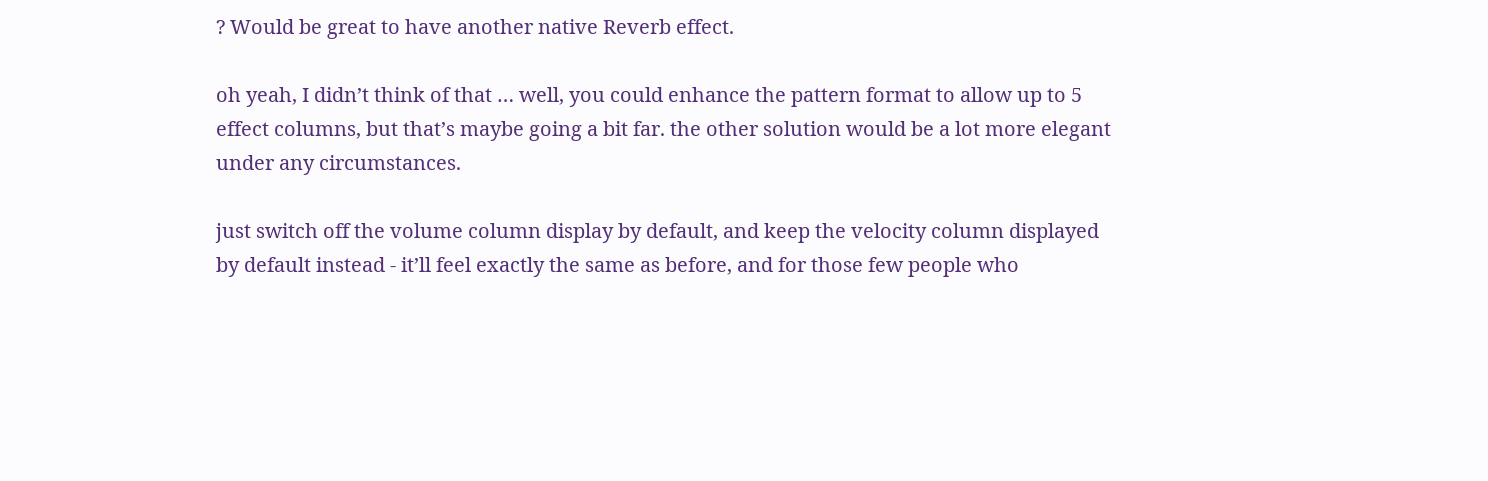? Would be great to have another native Reverb effect.

oh yeah, I didn’t think of that … well, you could enhance the pattern format to allow up to 5 effect columns, but that’s maybe going a bit far. the other solution would be a lot more elegant under any circumstances.

just switch off the volume column display by default, and keep the velocity column displayed by default instead - it’ll feel exactly the same as before, and for those few people who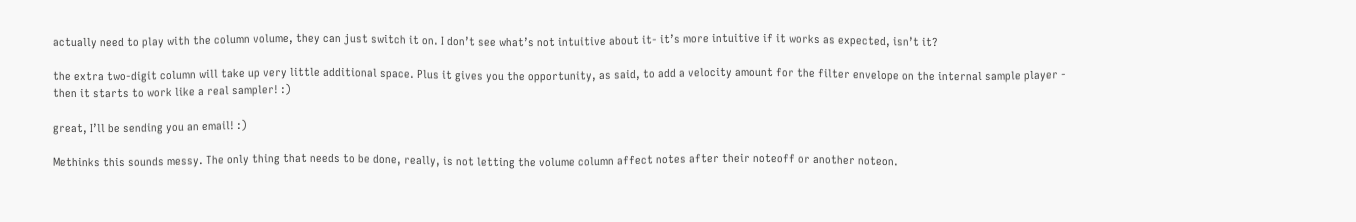actually need to play with the column volume, they can just switch it on. I don’t see what’s not intuitive about it- it’s more intuitive if it works as expected, isn’t it?

the extra two-digit column will take up very little additional space. Plus it gives you the opportunity, as said, to add a velocity amount for the filter envelope on the internal sample player - then it starts to work like a real sampler! :)

great, I’ll be sending you an email! :)

Methinks this sounds messy. The only thing that needs to be done, really, is not letting the volume column affect notes after their noteoff or another noteon.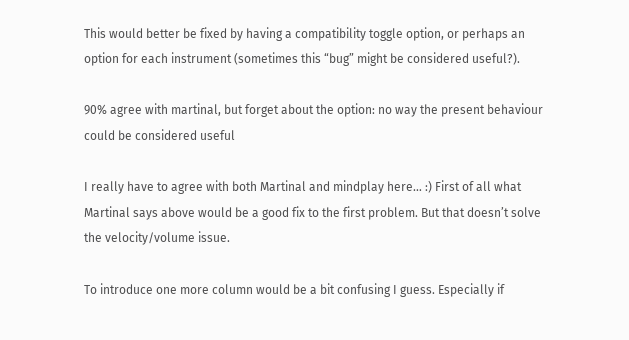This would better be fixed by having a compatibility toggle option, or perhaps an option for each instrument (sometimes this “bug” might be considered useful?).

90% agree with martinal, but forget about the option: no way the present behaviour could be considered useful

I really have to agree with both Martinal and mindplay here… :) First of all what Martinal says above would be a good fix to the first problem. But that doesn’t solve the velocity/volume issue.

To introduce one more column would be a bit confusing I guess. Especially if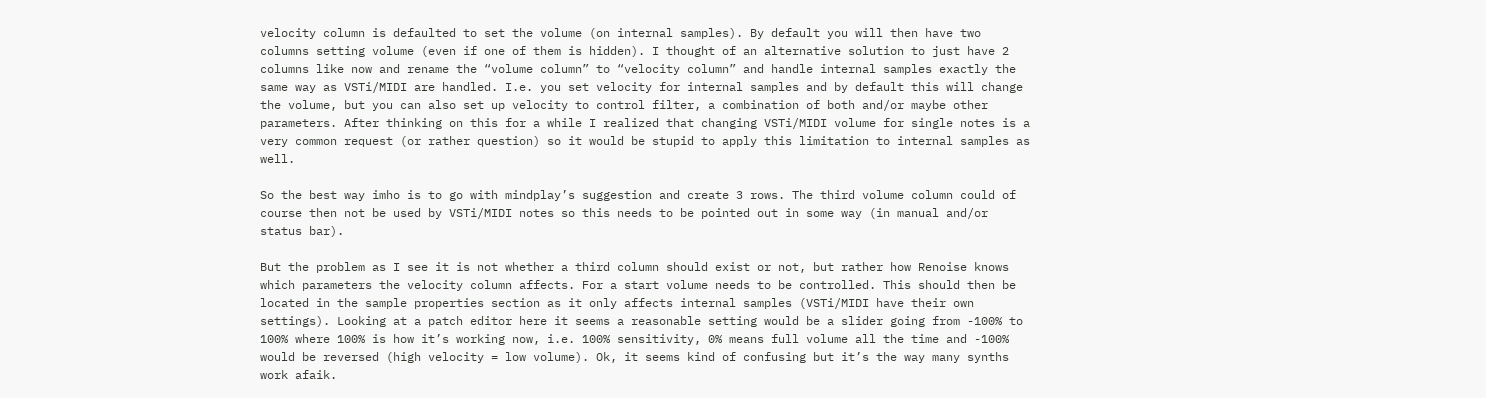velocity column is defaulted to set the volume (on internal samples). By default you will then have two columns setting volume (even if one of them is hidden). I thought of an alternative solution to just have 2 columns like now and rename the “volume column” to “velocity column” and handle internal samples exactly the same way as VSTi/MIDI are handled. I.e. you set velocity for internal samples and by default this will change the volume, but you can also set up velocity to control filter, a combination of both and/or maybe other parameters. After thinking on this for a while I realized that changing VSTi/MIDI volume for single notes is a very common request (or rather question) so it would be stupid to apply this limitation to internal samples as well.

So the best way imho is to go with mindplay’s suggestion and create 3 rows. The third volume column could of course then not be used by VSTi/MIDI notes so this needs to be pointed out in some way (in manual and/or status bar).

But the problem as I see it is not whether a third column should exist or not, but rather how Renoise knows which parameters the velocity column affects. For a start volume needs to be controlled. This should then be located in the sample properties section as it only affects internal samples (VSTi/MIDI have their own settings). Looking at a patch editor here it seems a reasonable setting would be a slider going from -100% to 100% where 100% is how it’s working now, i.e. 100% sensitivity, 0% means full volume all the time and -100% would be reversed (high velocity = low volume). Ok, it seems kind of confusing but it’s the way many synths work afaik.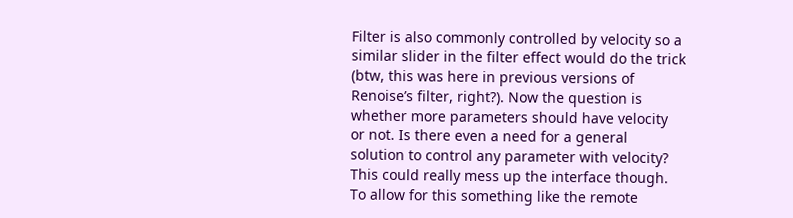Filter is also commonly controlled by velocity so a similar slider in the filter effect would do the trick (btw, this was here in previous versions of Renoise’s filter, right?). Now the question is whether more parameters should have velocity or not. Is there even a need for a general solution to control any parameter with velocity? This could really mess up the interface though. To allow for this something like the remote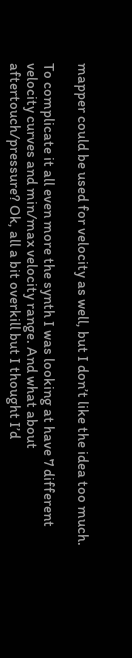mapper could be used for velocity as well, but I don’t like the idea too much.

To complicate it all even more the synth I was looking at have 7 different velocity curves and min/max velocity range. And what about aftertouch/pressure? Ok, all a bit overkill but I thought I’d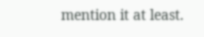mention it at least.